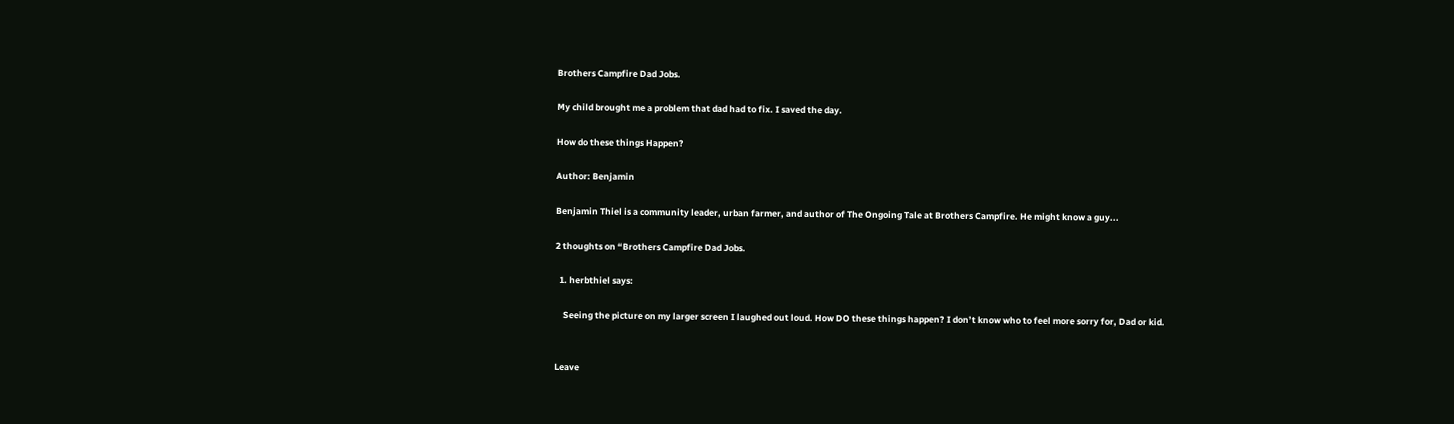Brothers Campfire Dad Jobs.

My child brought me a problem that dad had to fix. I saved the day.

How do these things Happen?

Author: Benjamin

Benjamin Thiel is a community leader, urban farmer, and author of The Ongoing Tale at Brothers Campfire. He might know a guy...

2 thoughts on “Brothers Campfire Dad Jobs.

  1. herbthiel says:

    Seeing the picture on my larger screen I laughed out loud. How DO these things happen? I don’t know who to feel more sorry for, Dad or kid.


Leave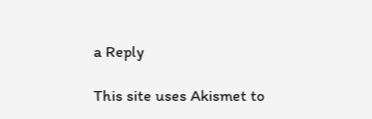a Reply

This site uses Akismet to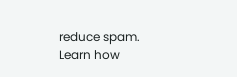reduce spam. Learn how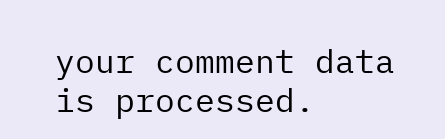your comment data is processed.